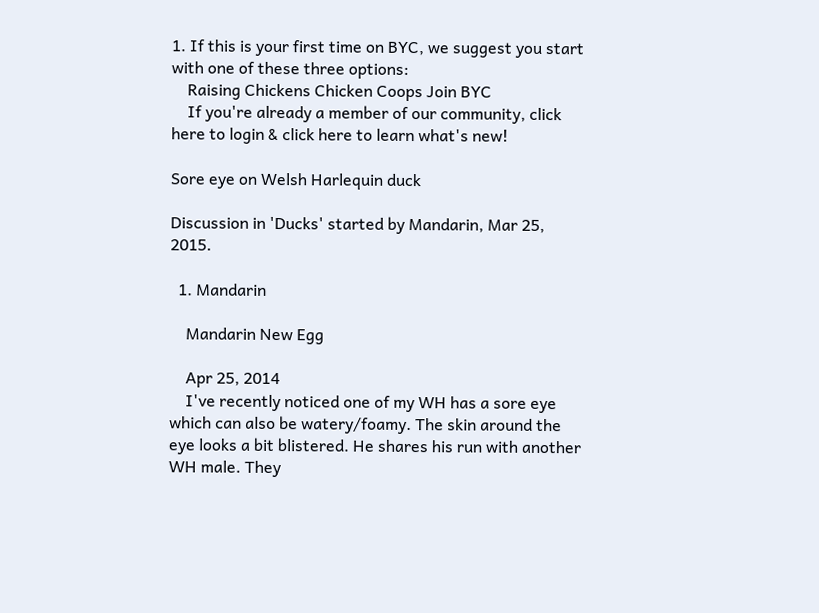1. If this is your first time on BYC, we suggest you start with one of these three options:
    Raising Chickens Chicken Coops Join BYC
    If you're already a member of our community, click here to login & click here to learn what's new!

Sore eye on Welsh Harlequin duck

Discussion in 'Ducks' started by Mandarin, Mar 25, 2015.

  1. Mandarin

    Mandarin New Egg

    Apr 25, 2014
    I've recently noticed one of my WH has a sore eye which can also be watery/foamy. The skin around the eye looks a bit blistered. He shares his run with another WH male. They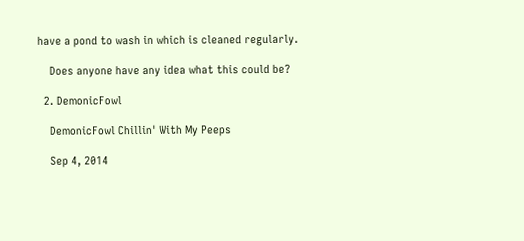have a pond to wash in which is cleaned regularly.

    Does anyone have any idea what this could be?

  2. DemonicFowl

    DemonicFowl Chillin' With My Peeps

    Sep 4, 2014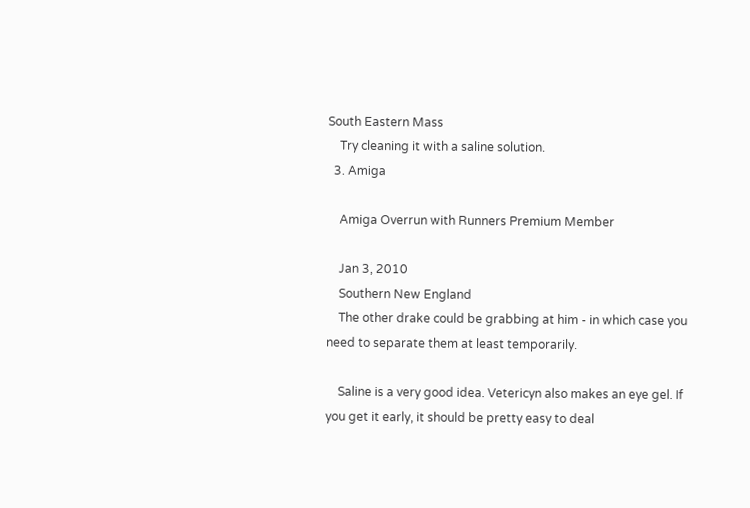South Eastern Mass
    Try cleaning it with a saline solution.
  3. Amiga

    Amiga Overrun with Runners Premium Member

    Jan 3, 2010
    Southern New England
    The other drake could be grabbing at him - in which case you need to separate them at least temporarily.

    Saline is a very good idea. Vetericyn also makes an eye gel. If you get it early, it should be pretty easy to deal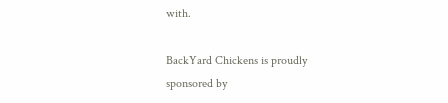with.

BackYard Chickens is proudly sponsored by